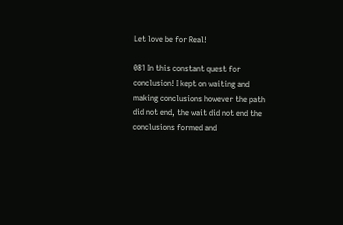Let love be for Real!

081 In this constant quest for conclusion! I kept on waiting and making conclusions however the path did not end, the wait did not end the conclusions formed and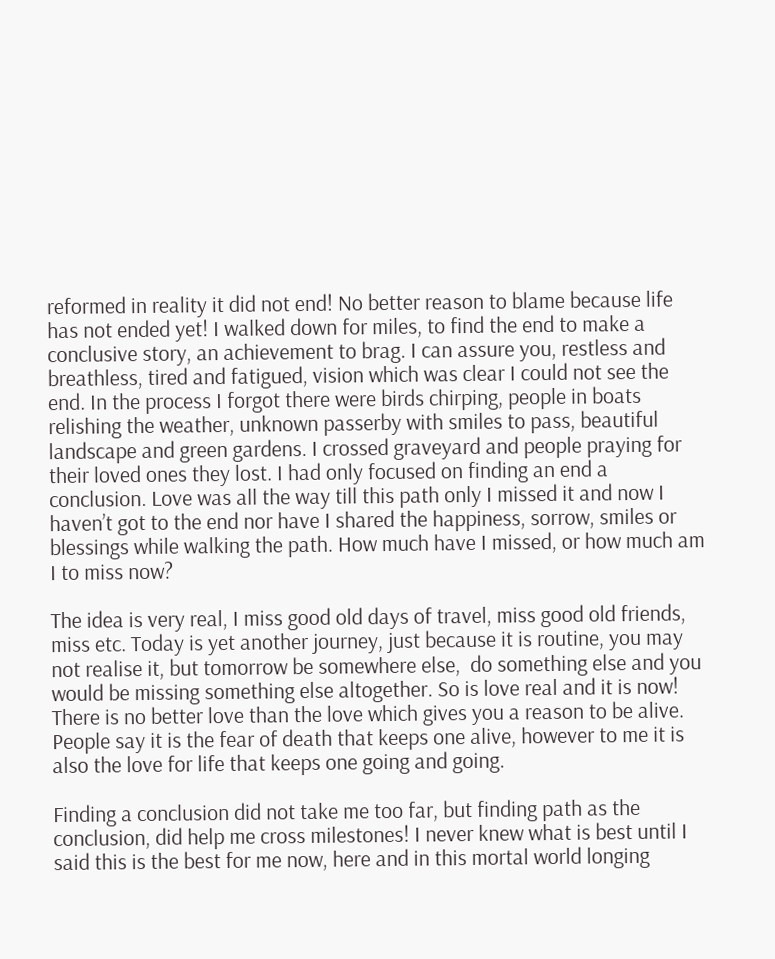reformed in reality it did not end! No better reason to blame because life has not ended yet! I walked down for miles, to find the end to make a conclusive story, an achievement to brag. I can assure you, restless and breathless, tired and fatigued, vision which was clear I could not see the end. In the process I forgot there were birds chirping, people in boats relishing the weather, unknown passerby with smiles to pass, beautiful landscape and green gardens. I crossed graveyard and people praying for their loved ones they lost. I had only focused on finding an end a conclusion. Love was all the way till this path only I missed it and now I haven’t got to the end nor have I shared the happiness, sorrow, smiles or blessings while walking the path. How much have I missed, or how much am I to miss now?

The idea is very real, I miss good old days of travel, miss good old friends, miss etc. Today is yet another journey, just because it is routine, you may not realise it, but tomorrow be somewhere else,  do something else and you would be missing something else altogether. So is love real and it is now! There is no better love than the love which gives you a reason to be alive. People say it is the fear of death that keeps one alive, however to me it is also the love for life that keeps one going and going.

Finding a conclusion did not take me too far, but finding path as the conclusion, did help me cross milestones! I never knew what is best until I said this is the best for me now, here and in this mortal world longing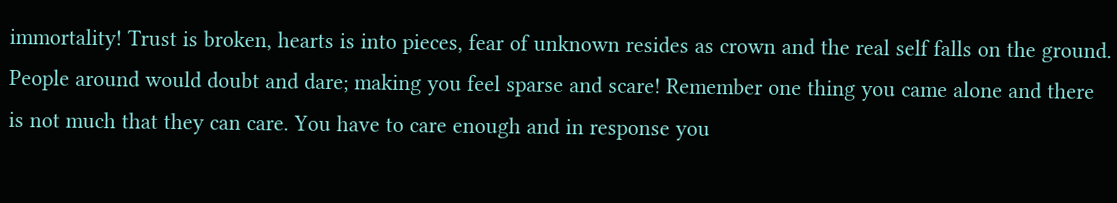immortality! Trust is broken, hearts is into pieces, fear of unknown resides as crown and the real self falls on the ground. People around would doubt and dare; making you feel sparse and scare! Remember one thing you came alone and there is not much that they can care. You have to care enough and in response you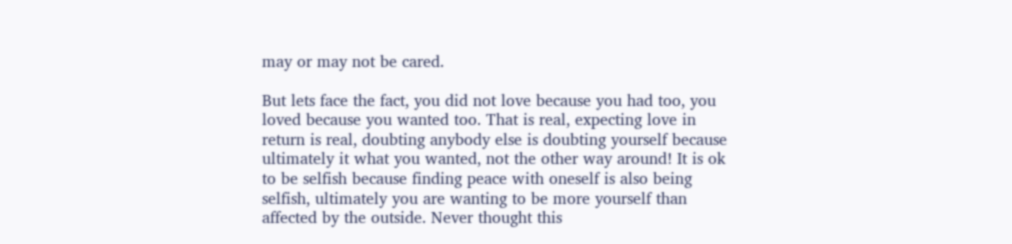may or may not be cared.

But lets face the fact, you did not love because you had too, you loved because you wanted too. That is real, expecting love in return is real, doubting anybody else is doubting yourself because ultimately it what you wanted, not the other way around! It is ok to be selfish because finding peace with oneself is also being selfish, ultimately you are wanting to be more yourself than affected by the outside. Never thought this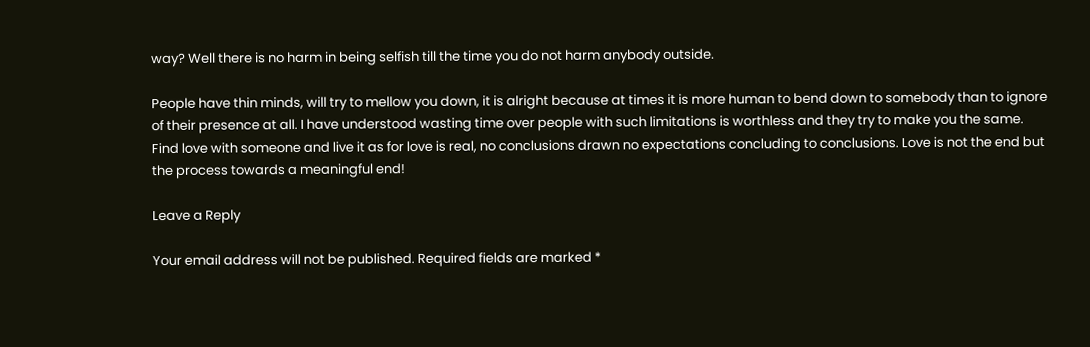way? Well there is no harm in being selfish till the time you do not harm anybody outside.

People have thin minds, will try to mellow you down, it is alright because at times it is more human to bend down to somebody than to ignore of their presence at all. I have understood wasting time over people with such limitations is worthless and they try to make you the same. Find love with someone and live it as for love is real, no conclusions drawn no expectations concluding to conclusions. Love is not the end but the process towards a meaningful end!

Leave a Reply

Your email address will not be published. Required fields are marked *